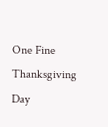One Fine Thanksgiving Day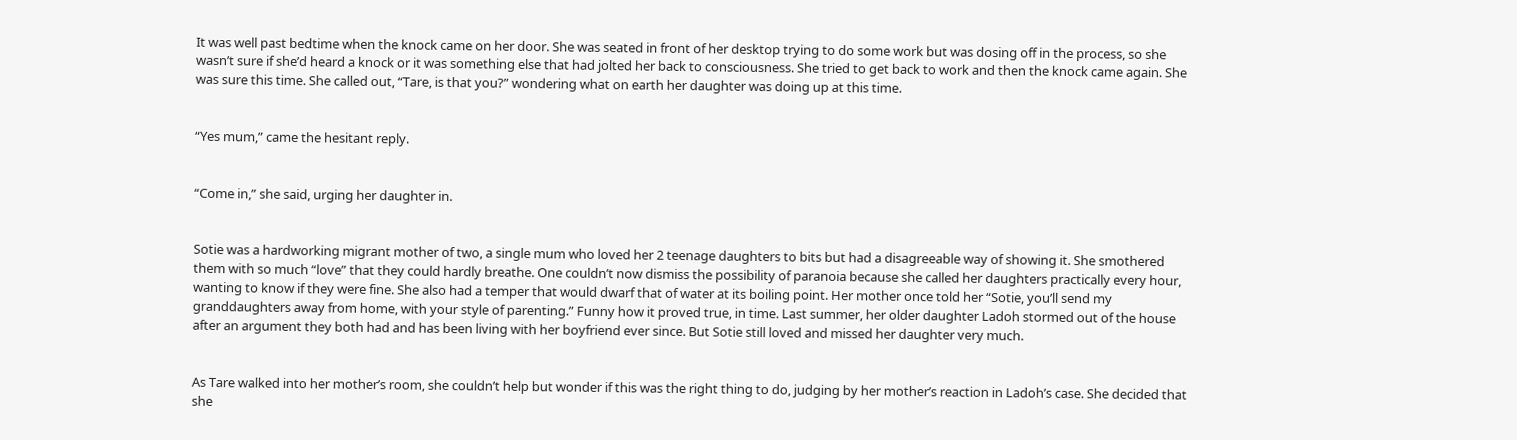It was well past bedtime when the knock came on her door. She was seated in front of her desktop trying to do some work but was dosing off in the process, so she wasn’t sure if she’d heard a knock or it was something else that had jolted her back to consciousness. She tried to get back to work and then the knock came again. She was sure this time. She called out, “Tare, is that you?” wondering what on earth her daughter was doing up at this time.


“Yes mum,” came the hesitant reply.


“Come in,” she said, urging her daughter in.


Sotie was a hardworking migrant mother of two, a single mum who loved her 2 teenage daughters to bits but had a disagreeable way of showing it. She smothered them with so much “love” that they could hardly breathe. One couldn’t now dismiss the possibility of paranoia because she called her daughters practically every hour, wanting to know if they were fine. She also had a temper that would dwarf that of water at its boiling point. Her mother once told her “Sotie, you’ll send my granddaughters away from home, with your style of parenting.” Funny how it proved true, in time. Last summer, her older daughter Ladoh stormed out of the house after an argument they both had and has been living with her boyfriend ever since. But Sotie still loved and missed her daughter very much.


As Tare walked into her mother’s room, she couldn’t help but wonder if this was the right thing to do, judging by her mother’s reaction in Ladoh’s case. She decided that she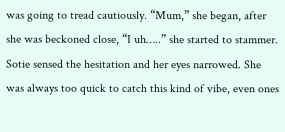was going to tread cautiously. “Mum,” she began, after she was beckoned close, “I uh…..” she started to stammer. Sotie sensed the hesitation and her eyes narrowed. She was always too quick to catch this kind of vibe, even ones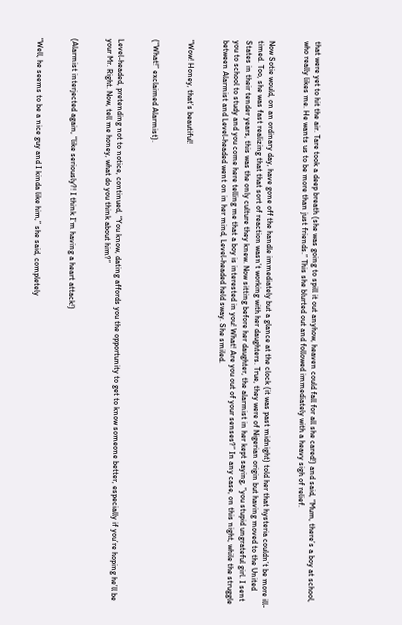that were yet to hit the air. Tare took a deep breath (she was going to spill it out anyhow, heaven could fall for all she cared!) and said, “Mum, there’s a boy at school, who really likes me. He wants us to be more than just friends.” This she blurted out and followed immediately with a heavy sigh of relief.


Now Sotie would, on an ordinary day, have gone off the handle immediately but a glance at the clock (it was past midnight) told her that hysteria couldn’t be more ill-timed. Too, she was fast realizing that that sort of reaction wasn’t working with her daughters. True, they were of Nigerian origin but having moved to the United States in their tender years, this was the only culture they knew. Now sitting before her daughter, the alarmist in her kept saying, “you stupid ungrateful girl. I sent you to school to study and you come here telling me that a boy is interested in you! What! Are you out of your senses?” In any case, on this night, while the struggle between Alarmist and Level-headed went on in her mind, Level-headed held sway. She smiled.


“Wow! Honey, that’s beautiful!


(“What!” exclaimed Alarmist).


Level-headed, pretending not to notice, continued, “You know, dating affords you the opportunity to get to know someone better, especially if you’re hoping he’ll be your Mr. Right. Now, tell me honey, what do you think about him?”


(Alarmist interjected again, “like seriously?! I think I’m having a heart attack!)


“Well, he seems to be a nice guy and I kinda like him,” she said, completely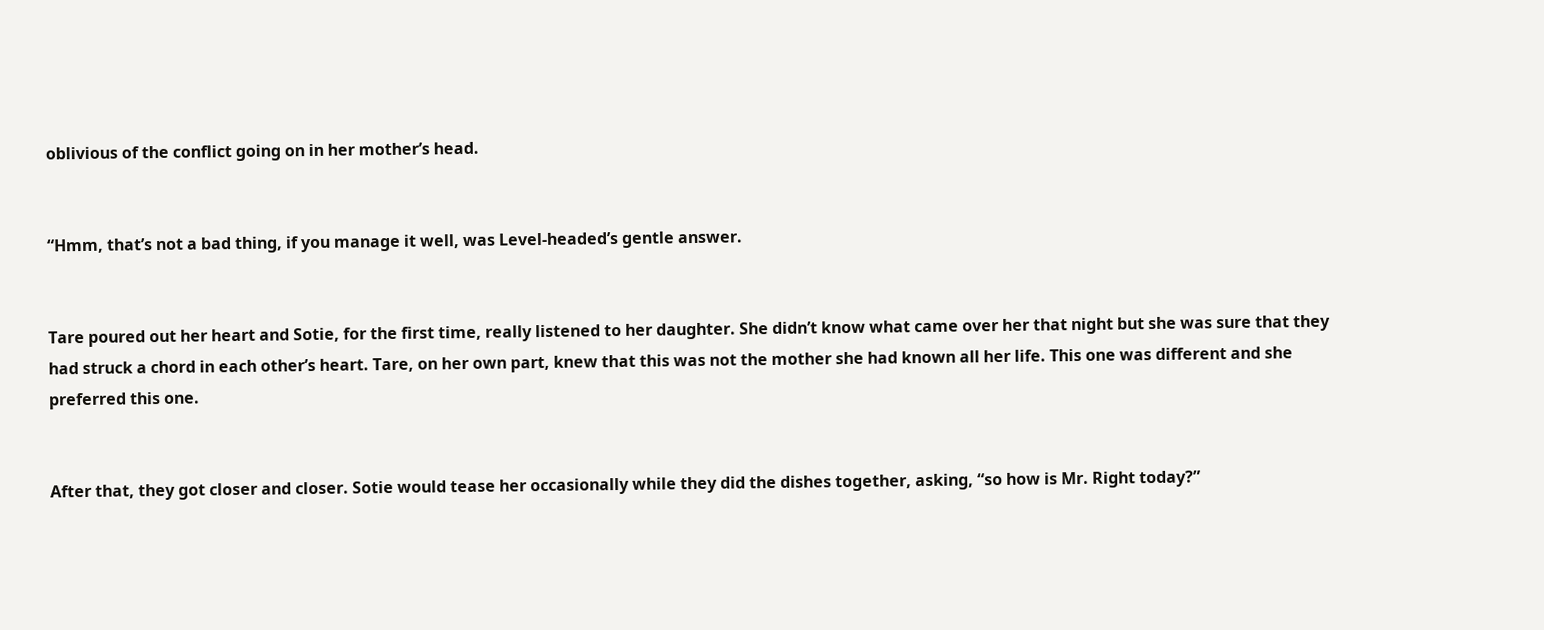oblivious of the conflict going on in her mother’s head.


“Hmm, that’s not a bad thing, if you manage it well, was Level-headed’s gentle answer.


Tare poured out her heart and Sotie, for the first time, really listened to her daughter. She didn’t know what came over her that night but she was sure that they had struck a chord in each other’s heart. Tare, on her own part, knew that this was not the mother she had known all her life. This one was different and she preferred this one.


After that, they got closer and closer. Sotie would tease her occasionally while they did the dishes together, asking, “so how is Mr. Right today?”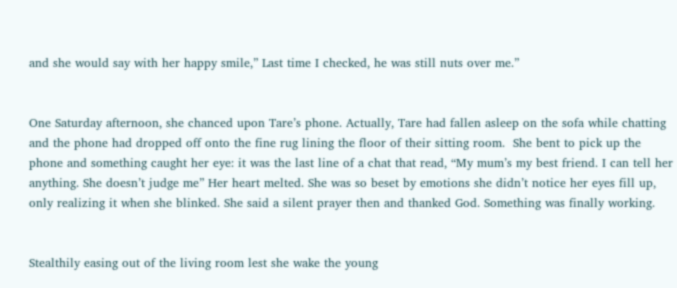and she would say with her happy smile,” Last time I checked, he was still nuts over me.”


One Saturday afternoon, she chanced upon Tare’s phone. Actually, Tare had fallen asleep on the sofa while chatting and the phone had dropped off onto the fine rug lining the floor of their sitting room.  She bent to pick up the phone and something caught her eye: it was the last line of a chat that read, “My mum’s my best friend. I can tell her anything. She doesn’t judge me” Her heart melted. She was so beset by emotions she didn’t notice her eyes fill up, only realizing it when she blinked. She said a silent prayer then and thanked God. Something was finally working.


Stealthily easing out of the living room lest she wake the young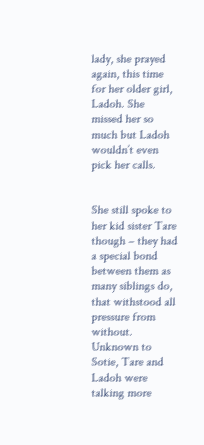lady, she prayed again, this time for her older girl, Ladoh. She missed her so much but Ladoh wouldn’t even pick her calls.


She still spoke to her kid sister Tare though – they had a special bond between them as many siblings do, that withstood all pressure from without. Unknown to Sotie, Tare and Ladoh were talking more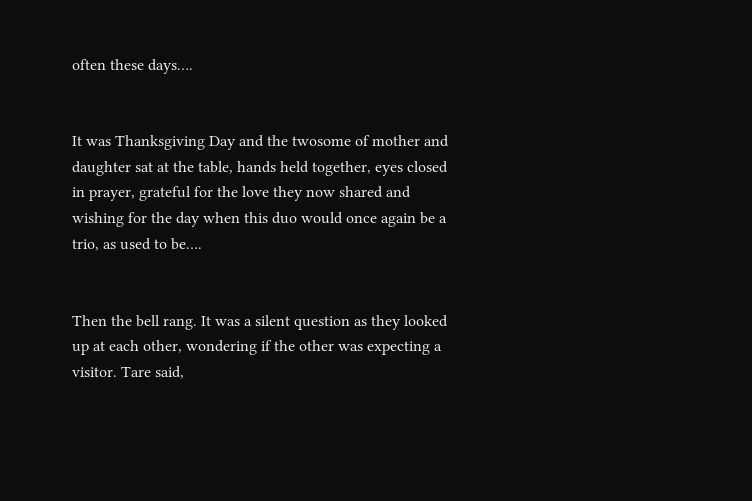often these days….


It was Thanksgiving Day and the twosome of mother and daughter sat at the table, hands held together, eyes closed in prayer, grateful for the love they now shared and wishing for the day when this duo would once again be a trio, as used to be….


Then the bell rang. It was a silent question as they looked up at each other, wondering if the other was expecting a visitor. Tare said,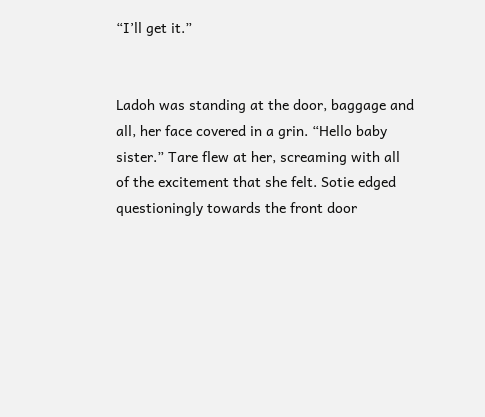“I’ll get it.”


Ladoh was standing at the door, baggage and all, her face covered in a grin. “Hello baby sister.” Tare flew at her, screaming with all of the excitement that she felt. Sotie edged questioningly towards the front door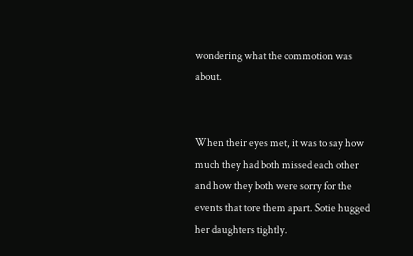wondering what the commotion was about.


When their eyes met, it was to say how much they had both missed each other and how they both were sorry for the events that tore them apart. Sotie hugged her daughters tightly.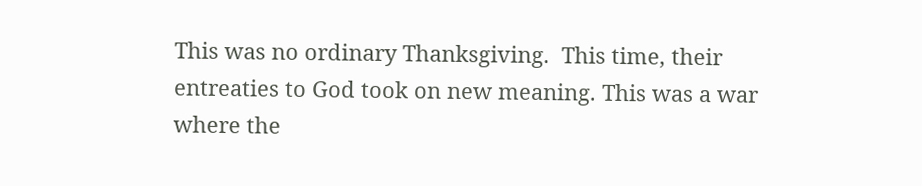This was no ordinary Thanksgiving.  This time, their entreaties to God took on new meaning. This was a war where the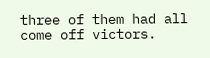three of them had all come off victors.